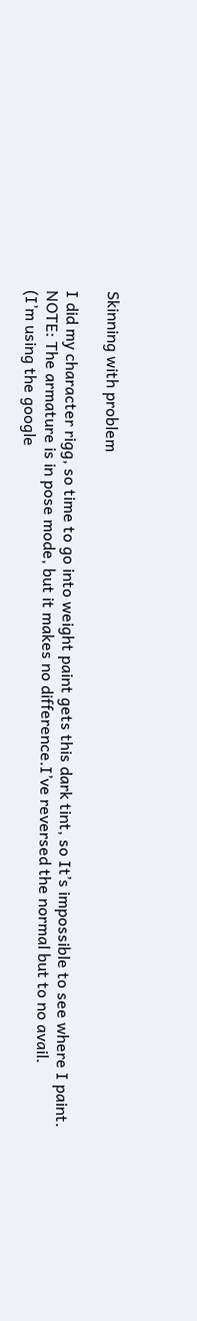Skinning with problem

I did my character rigg, so time to go into weight paint gets this dark tint, so It’s impossible to see where I paint.
NOTE: The armature is in pose mode, but it makes no difference.I’ve reversed the normal but to no avail.
(I’m using the google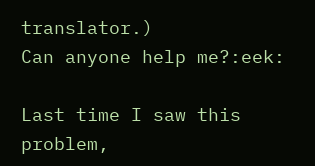translator.)
Can anyone help me?:eek:

Last time I saw this problem,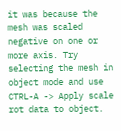it was because the mesh was scaled negative on one or more axis. Try selecting the mesh in object mode and use CTRL-A -> Apply scale rot data to object.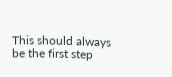This should always be the first step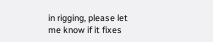in rigging, please let me know if it fixes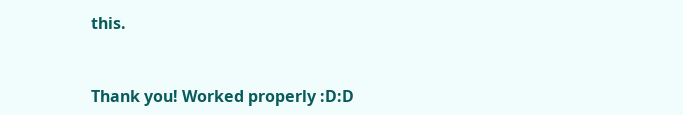this.


Thank you! Worked properly :D:D